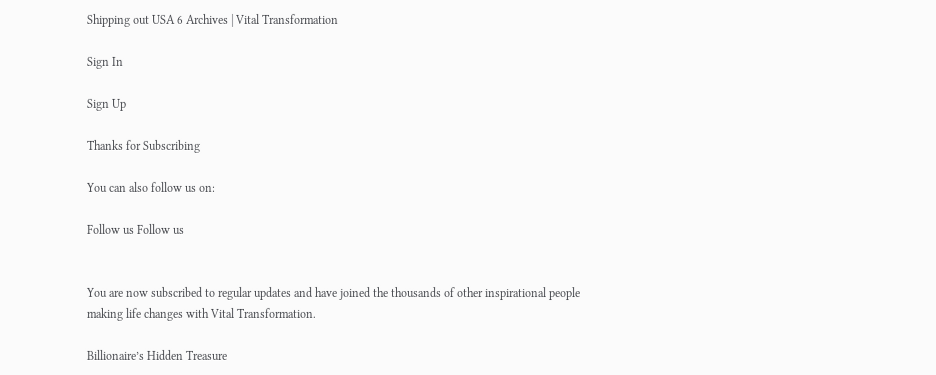Shipping out USA 6 Archives | Vital Transformation

Sign In

Sign Up

Thanks for Subscribing

You can also follow us on:

Follow us Follow us


You are now subscribed to regular updates and have joined the thousands of other inspirational people making life changes with Vital Transformation.

Billionaire’s Hidden Treasure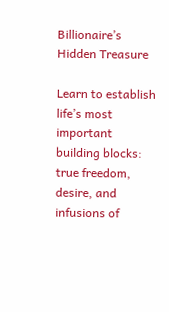Billionaire’s Hidden Treasure

Learn to establish life’s most important building blocks: true freedom, desire, and infusions of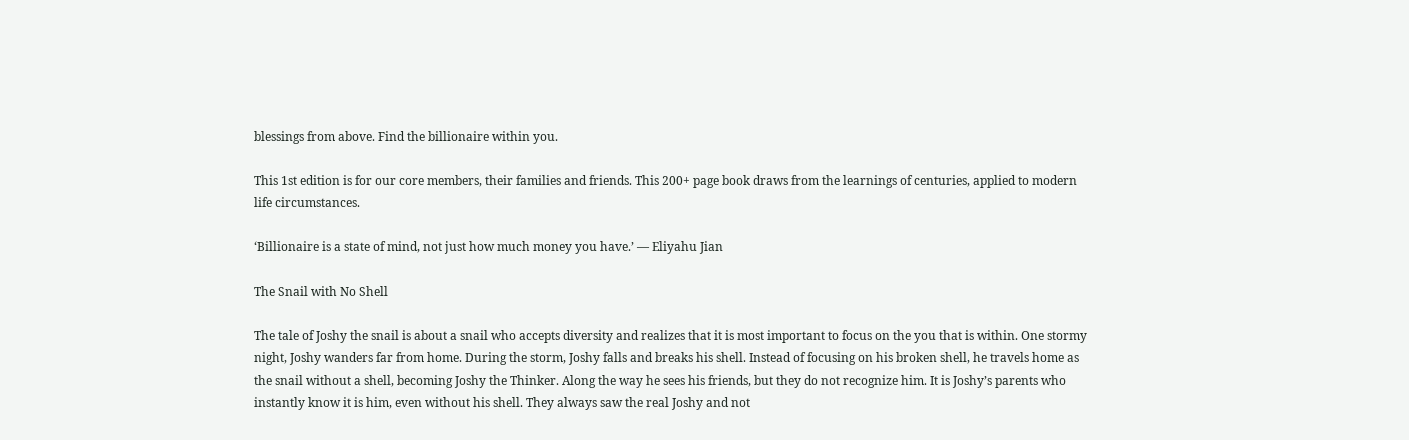blessings from above. Find the billionaire within you.

This 1st edition is for our core members, their families and friends. This 200+ page book draws from the learnings of centuries, applied to modern life circumstances.

‘Billionaire is a state of mind, not just how much money you have.’ — Eliyahu Jian

The Snail with No Shell

The tale of Joshy the snail is about a snail who accepts diversity and realizes that it is most important to focus on the you that is within. One stormy night, Joshy wanders far from home. During the storm, Joshy falls and breaks his shell. Instead of focusing on his broken shell, he travels home as the snail without a shell, becoming Joshy the Thinker. Along the way he sees his friends, but they do not recognize him. It is Joshy’s parents who instantly know it is him, even without his shell. They always saw the real Joshy and not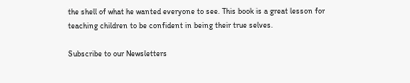the shell of what he wanted everyone to see. This book is a great lesson for teaching children to be confident in being their true selves.

Subscribe to our Newsletters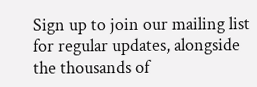Sign up to join our mailing list for regular updates, alongside the thousands of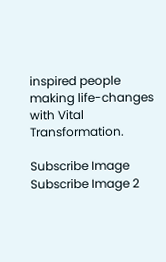inspired people making life-changes with Vital Transformation.

Subscribe Image Subscribe Image 2